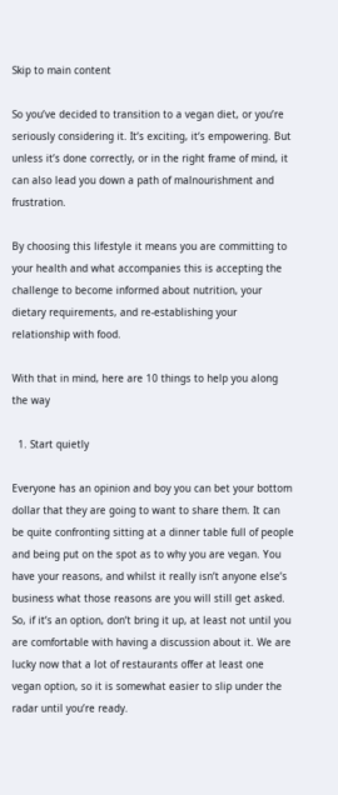Skip to main content

So you’ve decided to transition to a vegan diet, or you’re seriously considering it. It’s exciting, it’s empowering. But unless it’s done correctly, or in the right frame of mind, it can also lead you down a path of malnourishment and frustration.

By choosing this lifestyle it means you are committing to your health and what accompanies this is accepting the challenge to become informed about nutrition, your dietary requirements, and re-establishing your relationship with food.

With that in mind, here are 10 things to help you along the way

  1. Start quietly

Everyone has an opinion and boy you can bet your bottom dollar that they are going to want to share them. It can be quite confronting sitting at a dinner table full of people and being put on the spot as to why you are vegan. You have your reasons, and whilst it really isn’t anyone else’s business what those reasons are you will still get asked. So, if it’s an option, don’t bring it up, at least not until you are comfortable with having a discussion about it. We are lucky now that a lot of restaurants offer at least one vegan option, so it is somewhat easier to slip under the radar until you’re ready.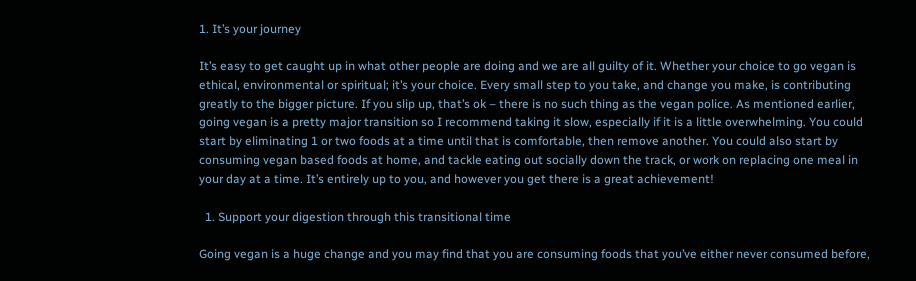1. It’s your journey

It’s easy to get caught up in what other people are doing and we are all guilty of it. Whether your choice to go vegan is ethical, environmental or spiritual; it’s your choice. Every small step to you take, and change you make, is contributing greatly to the bigger picture. If you slip up, that’s ok – there is no such thing as the vegan police. As mentioned earlier, going vegan is a pretty major transition so I recommend taking it slow, especially if it is a little overwhelming. You could start by eliminating 1 or two foods at a time until that is comfortable, then remove another. You could also start by consuming vegan based foods at home, and tackle eating out socially down the track, or work on replacing one meal in your day at a time. It’s entirely up to you, and however you get there is a great achievement!

  1. Support your digestion through this transitional time

Going vegan is a huge change and you may find that you are consuming foods that you’ve either never consumed before,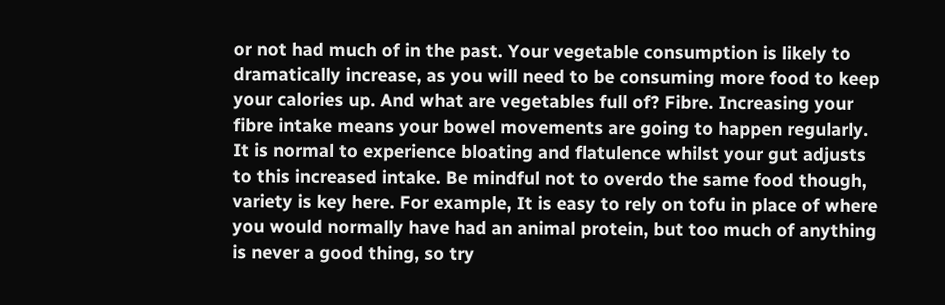or not had much of in the past. Your vegetable consumption is likely to dramatically increase, as you will need to be consuming more food to keep your calories up. And what are vegetables full of? Fibre. Increasing your fibre intake means your bowel movements are going to happen regularly. It is normal to experience bloating and flatulence whilst your gut adjusts to this increased intake. Be mindful not to overdo the same food though, variety is key here. For example, It is easy to rely on tofu in place of where you would normally have had an animal protein, but too much of anything is never a good thing, so try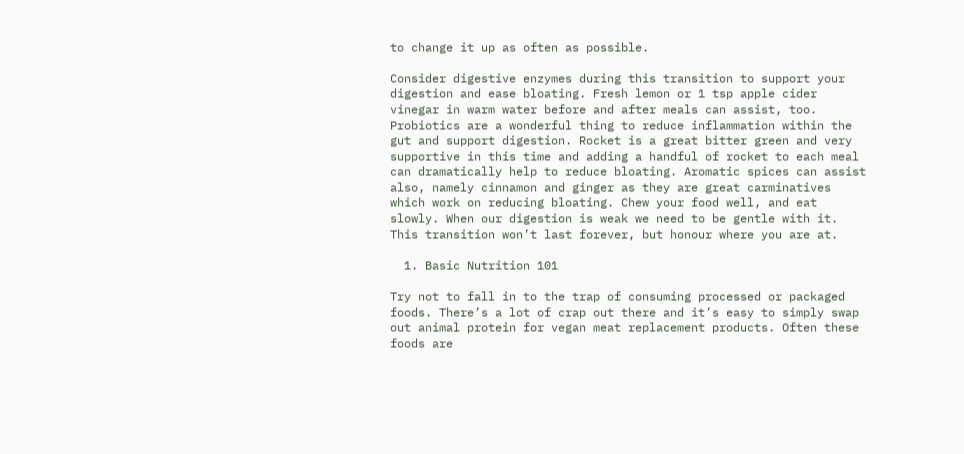to change it up as often as possible.

Consider digestive enzymes during this transition to support your digestion and ease bloating. Fresh lemon or 1 tsp apple cider vinegar in warm water before and after meals can assist, too. Probiotics are a wonderful thing to reduce inflammation within the gut and support digestion. Rocket is a great bitter green and very supportive in this time and adding a handful of rocket to each meal can dramatically help to reduce bloating. Aromatic spices can assist also, namely cinnamon and ginger as they are great carminatives which work on reducing bloating. Chew your food well, and eat slowly. When our digestion is weak we need to be gentle with it. This transition won’t last forever, but honour where you are at.

  1. Basic Nutrition 101

Try not to fall in to the trap of consuming processed or packaged foods. There’s a lot of crap out there and it’s easy to simply swap out animal protein for vegan meat replacement products. Often these foods are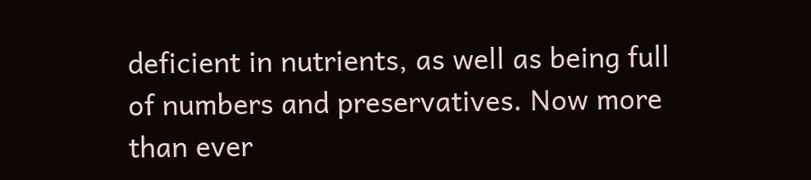deficient in nutrients, as well as being full of numbers and preservatives. Now more than ever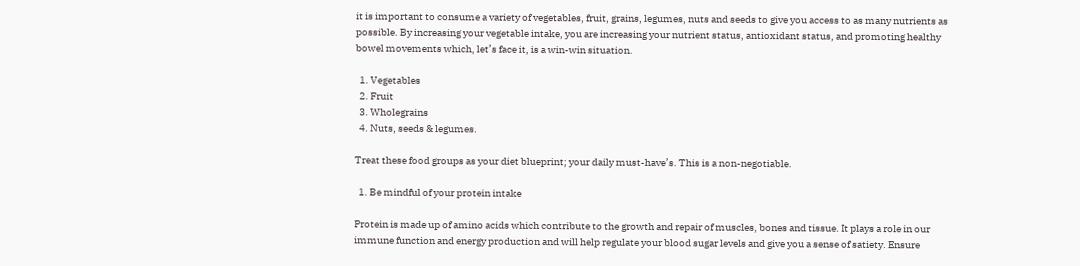it is important to consume a variety of vegetables, fruit, grains, legumes, nuts and seeds to give you access to as many nutrients as possible. By increasing your vegetable intake, you are increasing your nutrient status, antioxidant status, and promoting healthy bowel movements which, let’s face it, is a win-win situation.

  1. Vegetables
  2. Fruit
  3. Wholegrains
  4. Nuts, seeds & legumes.

Treat these food groups as your diet blueprint; your daily must-have’s. This is a non-negotiable.

  1. Be mindful of your protein intake

Protein is made up of amino acids which contribute to the growth and repair of muscles, bones and tissue. It plays a role in our immune function and energy production and will help regulate your blood sugar levels and give you a sense of satiety. Ensure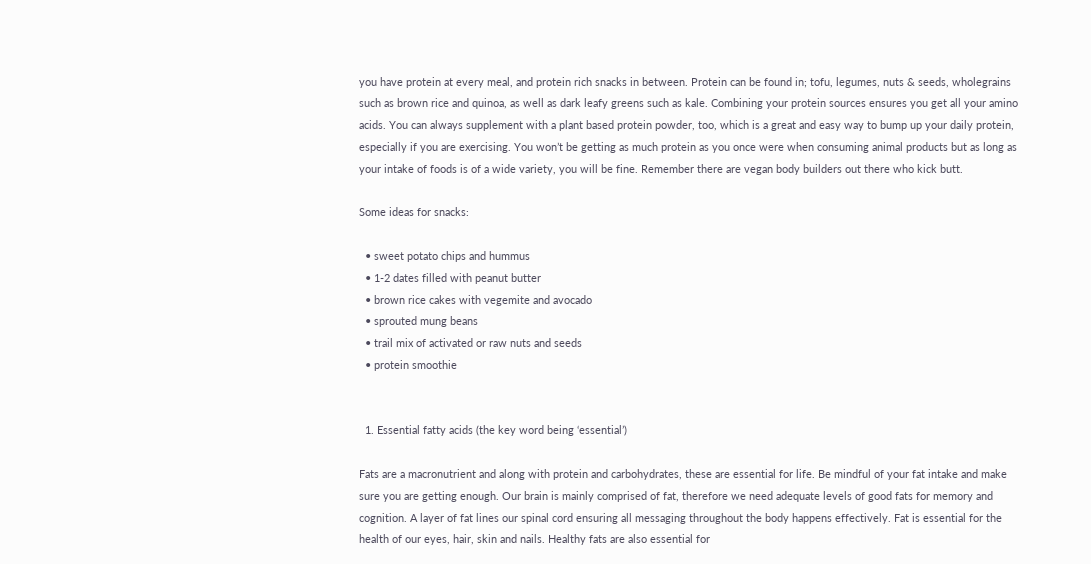you have protein at every meal, and protein rich snacks in between. Protein can be found in; tofu, legumes, nuts & seeds, wholegrains such as brown rice and quinoa, as well as dark leafy greens such as kale. Combining your protein sources ensures you get all your amino acids. You can always supplement with a plant based protein powder, too, which is a great and easy way to bump up your daily protein, especially if you are exercising. You won’t be getting as much protein as you once were when consuming animal products but as long as your intake of foods is of a wide variety, you will be fine. Remember there are vegan body builders out there who kick butt.

Some ideas for snacks:

  • sweet potato chips and hummus
  • 1-2 dates filled with peanut butter
  • brown rice cakes with vegemite and avocado
  • sprouted mung beans
  • trail mix of activated or raw nuts and seeds
  • protein smoothie


  1. Essential fatty acids (the key word being ‘essential’)

Fats are a macronutrient and along with protein and carbohydrates, these are essential for life. Be mindful of your fat intake and make sure you are getting enough. Our brain is mainly comprised of fat, therefore we need adequate levels of good fats for memory and cognition. A layer of fat lines our spinal cord ensuring all messaging throughout the body happens effectively. Fat is essential for the health of our eyes, hair, skin and nails. Healthy fats are also essential for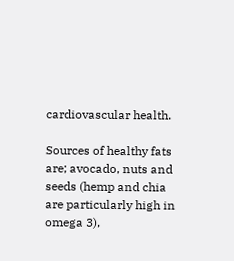cardiovascular health.

Sources of healthy fats are; avocado, nuts and seeds (hemp and chia are particularly high in omega 3),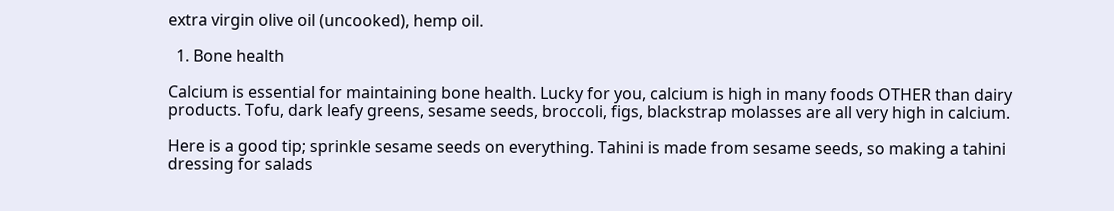extra virgin olive oil (uncooked), hemp oil.

  1. Bone health

Calcium is essential for maintaining bone health. Lucky for you, calcium is high in many foods OTHER than dairy products. Tofu, dark leafy greens, sesame seeds, broccoli, figs, blackstrap molasses are all very high in calcium.

Here is a good tip; sprinkle sesame seeds on everything. Tahini is made from sesame seeds, so making a tahini dressing for salads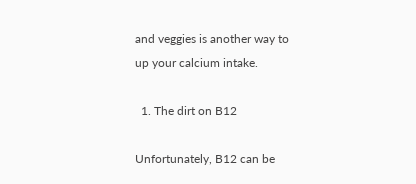and veggies is another way to up your calcium intake.

  1. The dirt on B12

Unfortunately, B12 can be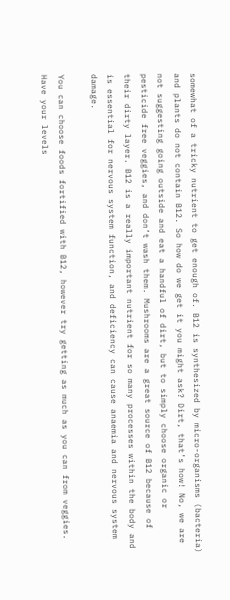somewhat of a tricky nutrient to get enough of. B12 is synthesized by micro-organisms (bacteria) and plants do not contain B12. So how do we get it you might ask? Dirt, that’s how! No, we are not suggesting going outside and eat a handful of dirt, but to simply choose organic or pesticide free veggies, and don’t wash them. Mushrooms are a great source of B12 because of their dirty layer. B12 is a really important nutrient for so many processes within the body and is essential for nervous system function, and deficiency can cause anaemia and nervous system damage.

You can choose foods fortified with B12, however try getting as much as you can from veggies. Have your levels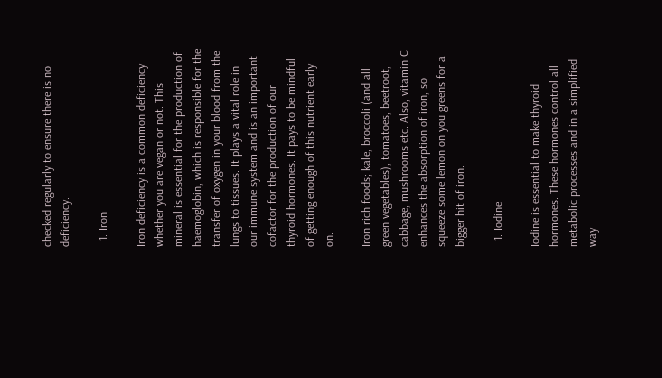checked regularly to ensure there is no deficiency.

  1. Iron

Iron deficiency is a common deficiency whether you are vegan or not. This mineral is essential for the production of haemoglobin, which is responsible for the transfer of oxygen in your blood from the lungs to tissues. It plays a vital role in our immune system and is an important cofactor for the production of our thyroid hormones. It pays to be mindful of getting enough of this nutrient early on.

Iron rich foods; kale, broccoli (and all green vegetables), tomatoes, beetroot, cabbage, mushrooms etc. Also, vitamin C enhances the absorption of iron, so squeeze some lemon on you greens for a bigger hit of iron.

  1. Iodine

Iodine is essential to make thyroid hormones. These hormones control all metabolic processes and in a simplified way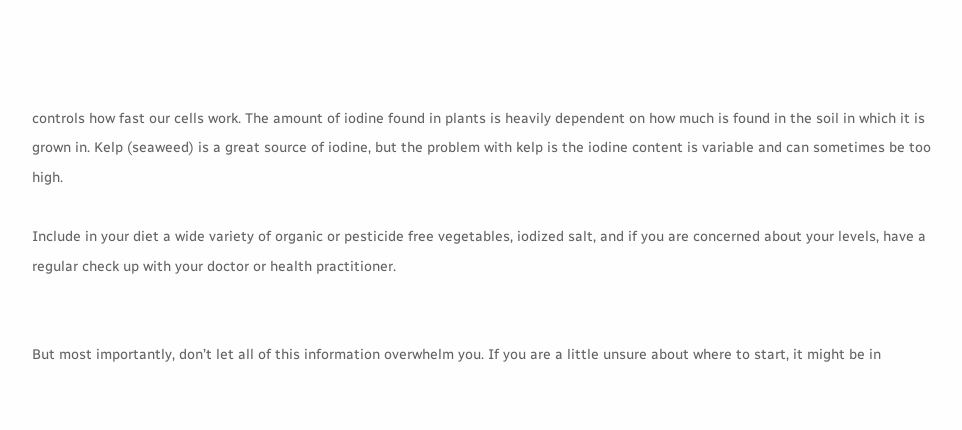controls how fast our cells work. The amount of iodine found in plants is heavily dependent on how much is found in the soil in which it is grown in. Kelp (seaweed) is a great source of iodine, but the problem with kelp is the iodine content is variable and can sometimes be too high.

Include in your diet a wide variety of organic or pesticide free vegetables, iodized salt, and if you are concerned about your levels, have a regular check up with your doctor or health practitioner.


But most importantly, don’t let all of this information overwhelm you. If you are a little unsure about where to start, it might be in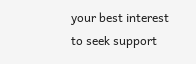your best interest to seek support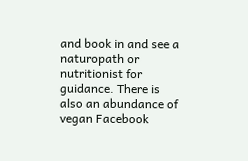and book in and see a naturopath or nutritionist for guidance. There is also an abundance of vegan Facebook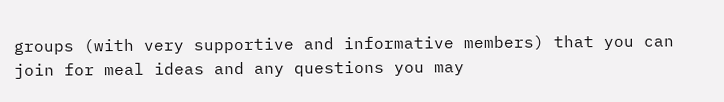groups (with very supportive and informative members) that you can join for meal ideas and any questions you may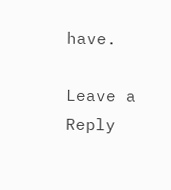have.

Leave a Reply